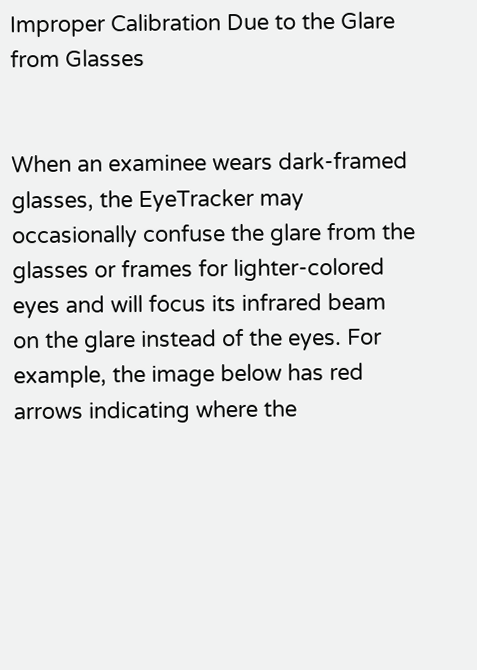Improper Calibration Due to the Glare from Glasses


When an examinee wears dark-framed glasses, the EyeTracker may occasionally confuse the glare from the glasses or frames for lighter-colored eyes and will focus its infrared beam on the glare instead of the eyes. For example, the image below has red arrows indicating where the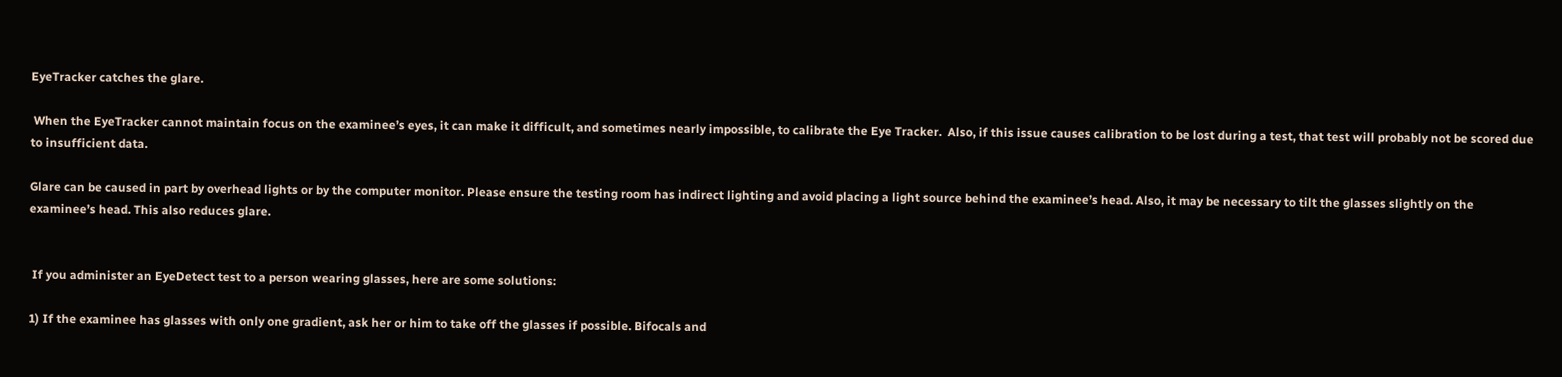EyeTracker catches the glare.

 When the EyeTracker cannot maintain focus on the examinee’s eyes, it can make it difficult, and sometimes nearly impossible, to calibrate the Eye Tracker.  Also, if this issue causes calibration to be lost during a test, that test will probably not be scored due to insufficient data.

Glare can be caused in part by overhead lights or by the computer monitor. Please ensure the testing room has indirect lighting and avoid placing a light source behind the examinee’s head. Also, it may be necessary to tilt the glasses slightly on the examinee’s head. This also reduces glare.


 If you administer an EyeDetect test to a person wearing glasses, here are some solutions:

1) If the examinee has glasses with only one gradient, ask her or him to take off the glasses if possible. Bifocals and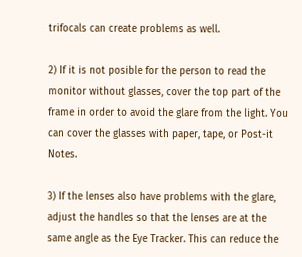trifocals can create problems as well.

2) If it is not posible for the person to read the monitor without glasses, cover the top part of the frame in order to avoid the glare from the light. You can cover the glasses with paper, tape, or Post-it Notes.

3) If the lenses also have problems with the glare, adjust the handles so that the lenses are at the same angle as the Eye Tracker. This can reduce the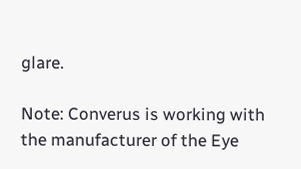glare.

Note: Converus is working with the manufacturer of the Eye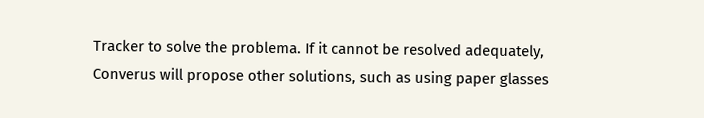Tracker to solve the problema. If it cannot be resolved adequately, Converus will propose other solutions, such as using paper glasses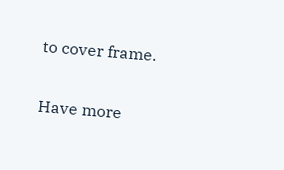to cover frame.

Have more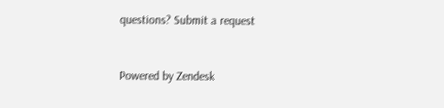questions? Submit a request


Powered by Zendesk